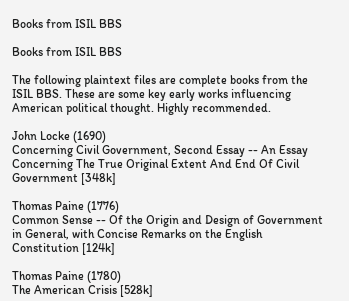Books from ISIL BBS

Books from ISIL BBS

The following plaintext files are complete books from the ISIL BBS. These are some key early works influencing American political thought. Highly recommended.

John Locke (1690)
Concerning Civil Government, Second Essay -- An Essay Concerning The True Original Extent And End Of Civil Government [348k]

Thomas Paine (1776)
Common Sense -- Of the Origin and Design of Government in General, with Concise Remarks on the English Constitution [124k]

Thomas Paine (1780)
The American Crisis [528k]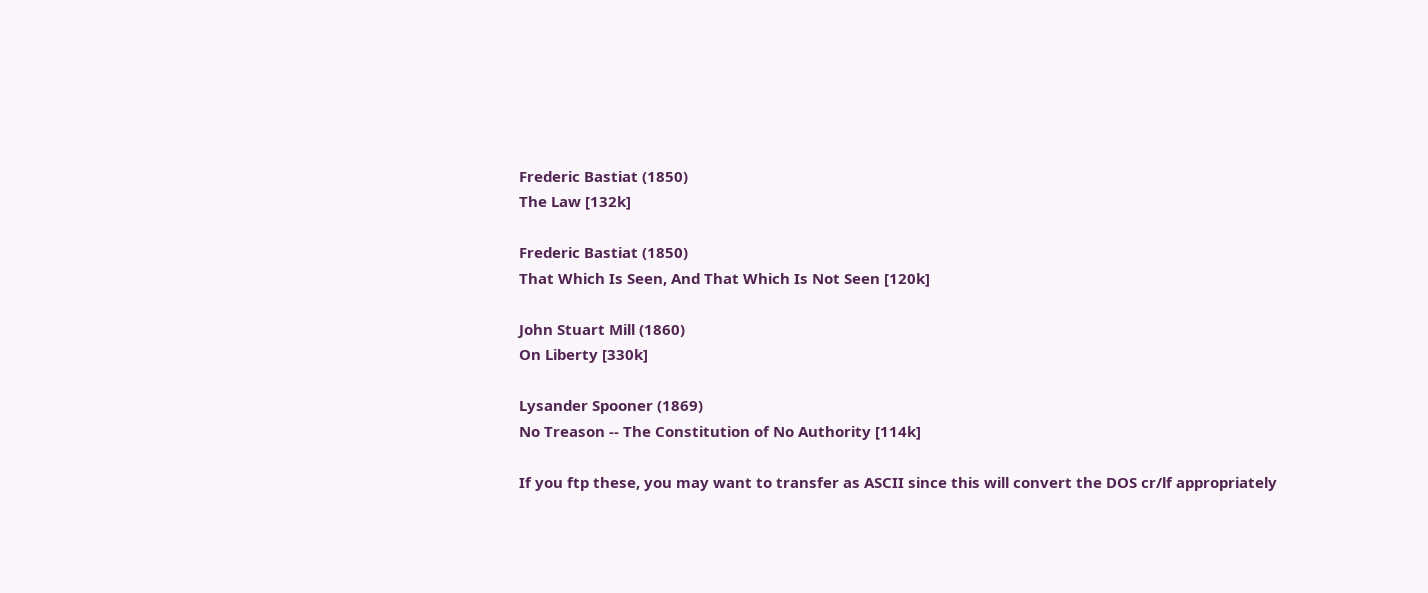Frederic Bastiat (1850)
The Law [132k]

Frederic Bastiat (1850)
That Which Is Seen, And That Which Is Not Seen [120k]

John Stuart Mill (1860)
On Liberty [330k]

Lysander Spooner (1869)
No Treason -- The Constitution of No Authority [114k]

If you ftp these, you may want to transfer as ASCII since this will convert the DOS cr/lf appropriately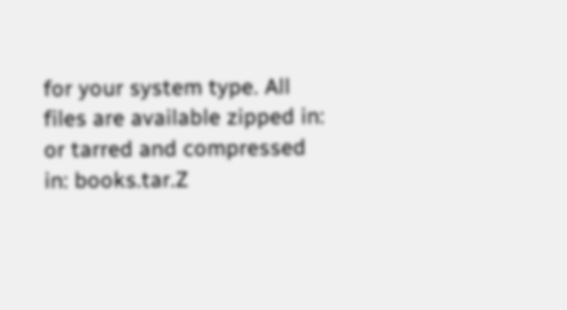for your system type. All files are available zipped in: or tarred and compressed in: books.tar.Z